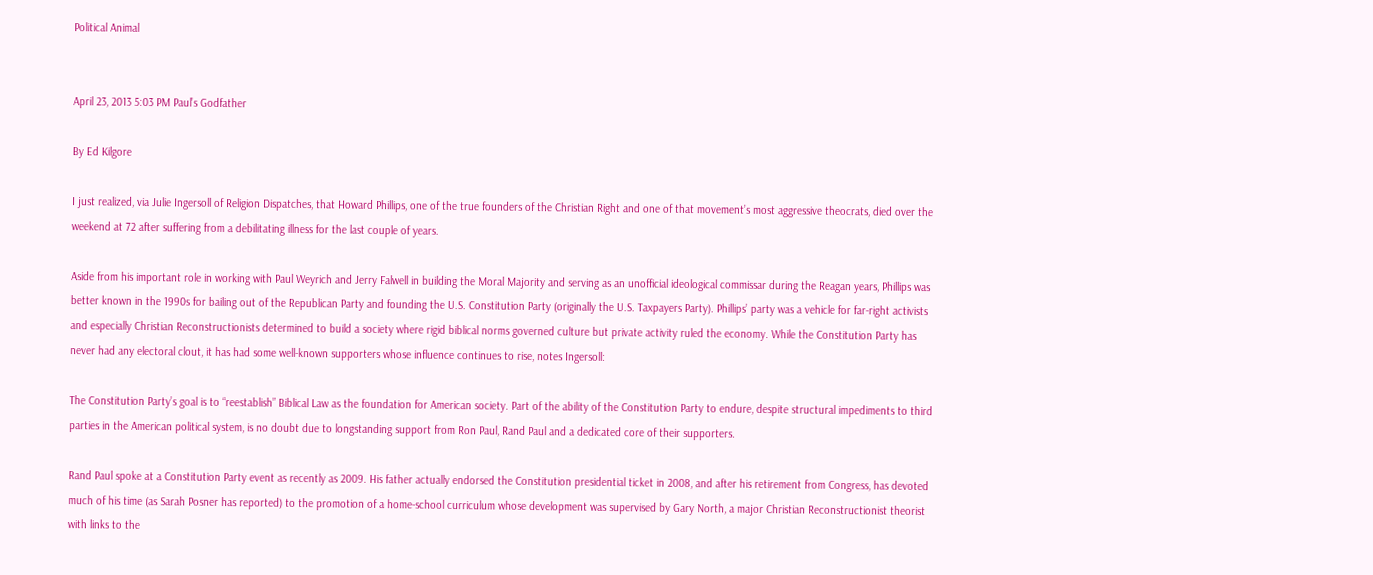Political Animal


April 23, 2013 5:03 PM Paul’s Godfather

By Ed Kilgore

I just realized, via Julie Ingersoll of Religion Dispatches, that Howard Phillips, one of the true founders of the Christian Right and one of that movement’s most aggressive theocrats, died over the weekend at 72 after suffering from a debilitating illness for the last couple of years.

Aside from his important role in working with Paul Weyrich and Jerry Falwell in building the Moral Majority and serving as an unofficial ideological commissar during the Reagan years, Phillips was better known in the 1990s for bailing out of the Republican Party and founding the U.S. Constitution Party (originally the U.S. Taxpayers Party). Phillips’ party was a vehicle for far-right activists and especially Christian Reconstructionists determined to build a society where rigid biblical norms governed culture but private activity ruled the economy. While the Constitution Party has never had any electoral clout, it has had some well-known supporters whose influence continues to rise, notes Ingersoll:

The Constitution Party’s goal is to “reestablish” Biblical Law as the foundation for American society. Part of the ability of the Constitution Party to endure, despite structural impediments to third parties in the American political system, is no doubt due to longstanding support from Ron Paul, Rand Paul and a dedicated core of their supporters.

Rand Paul spoke at a Constitution Party event as recently as 2009. His father actually endorsed the Constitution presidential ticket in 2008, and after his retirement from Congress, has devoted much of his time (as Sarah Posner has reported) to the promotion of a home-school curriculum whose development was supervised by Gary North, a major Christian Reconstructionist theorist with links to the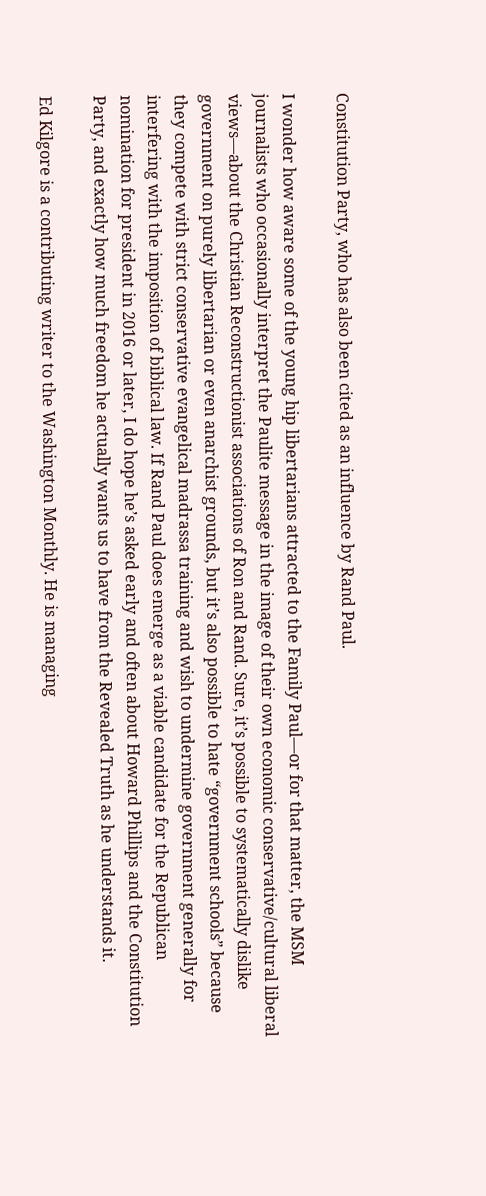Constitution Party, who has also been cited as an influence by Rand Paul.

I wonder how aware some of the young hip libertarians attracted to the Family Paul—or for that matter, the MSM journalists who occasionally interpret the Paulite message in the image of their own economic conservative/cultural liberal views—about the Christian Reconstructionist associations of Ron and Rand. Sure, it’s possible to systematically dislike government on purely libertarian or even anarchist grounds, but it’s also possible to hate “government schools” because they compete with strict conservative evangelical madrassa training and wish to undermine government generally for interfering with the imposition of biblical law. If Rand Paul does emerge as a viable candidate for the Republican nomination for president in 2016 or later, I do hope he’s asked early and often about Howard Phillips and the Constitution Party, and exactly how much freedom he actually wants us to have from the Revealed Truth as he understands it.

Ed Kilgore is a contributing writer to the Washington Monthly. He is managing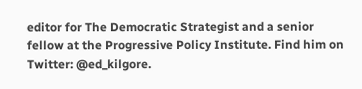editor for The Democratic Strategist and a senior fellow at the Progressive Policy Institute. Find him on Twitter: @ed_kilgore.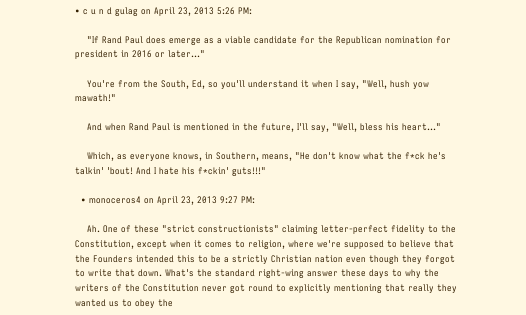• c u n d gulag on April 23, 2013 5:26 PM:

    "If Rand Paul does emerge as a viable candidate for the Republican nomination for president in 2016 or later..."

    You're from the South, Ed, so you'll understand it when I say, "Well, hush yow mawath!"

    And when Rand Paul is mentioned in the future, I'll say, "Well, bless his heart..."

    Which, as everyone knows, in Southern, means, "He don't know what the f*ck he's talkin' 'bout! And I hate his f*ckin' guts!!!"

  • monoceros4 on April 23, 2013 9:27 PM:

    Ah. One of these "strict constructionists" claiming letter-perfect fidelity to the Constitution, except when it comes to religion, where we're supposed to believe that the Founders intended this to be a strictly Christian nation even though they forgot to write that down. What's the standard right-wing answer these days to why the writers of the Constitution never got round to explicitly mentioning that really they wanted us to obey the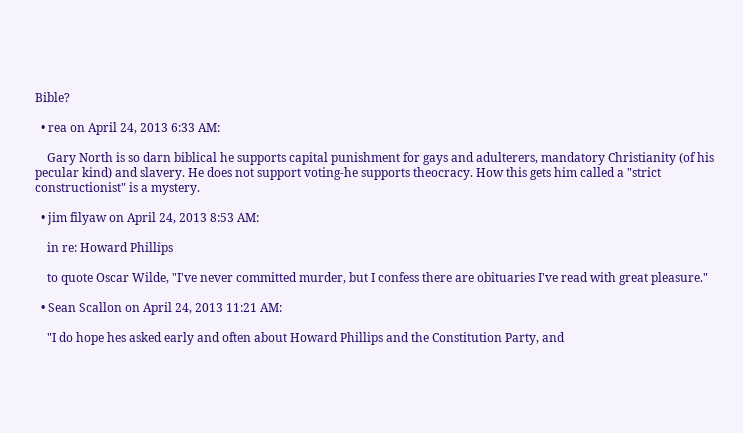Bible?

  • rea on April 24, 2013 6:33 AM:

    Gary North is so darn biblical he supports capital punishment for gays and adulterers, mandatory Christianity (of his pecular kind) and slavery. He does not support voting-he supports theocracy. How this gets him called a "strict constructionist" is a mystery.

  • jim filyaw on April 24, 2013 8:53 AM:

    in re: Howard Phillips

    to quote Oscar Wilde, "I've never committed murder, but I confess there are obituaries I've read with great pleasure."

  • Sean Scallon on April 24, 2013 11:21 AM:

    "I do hope hes asked early and often about Howard Phillips and the Constitution Party, and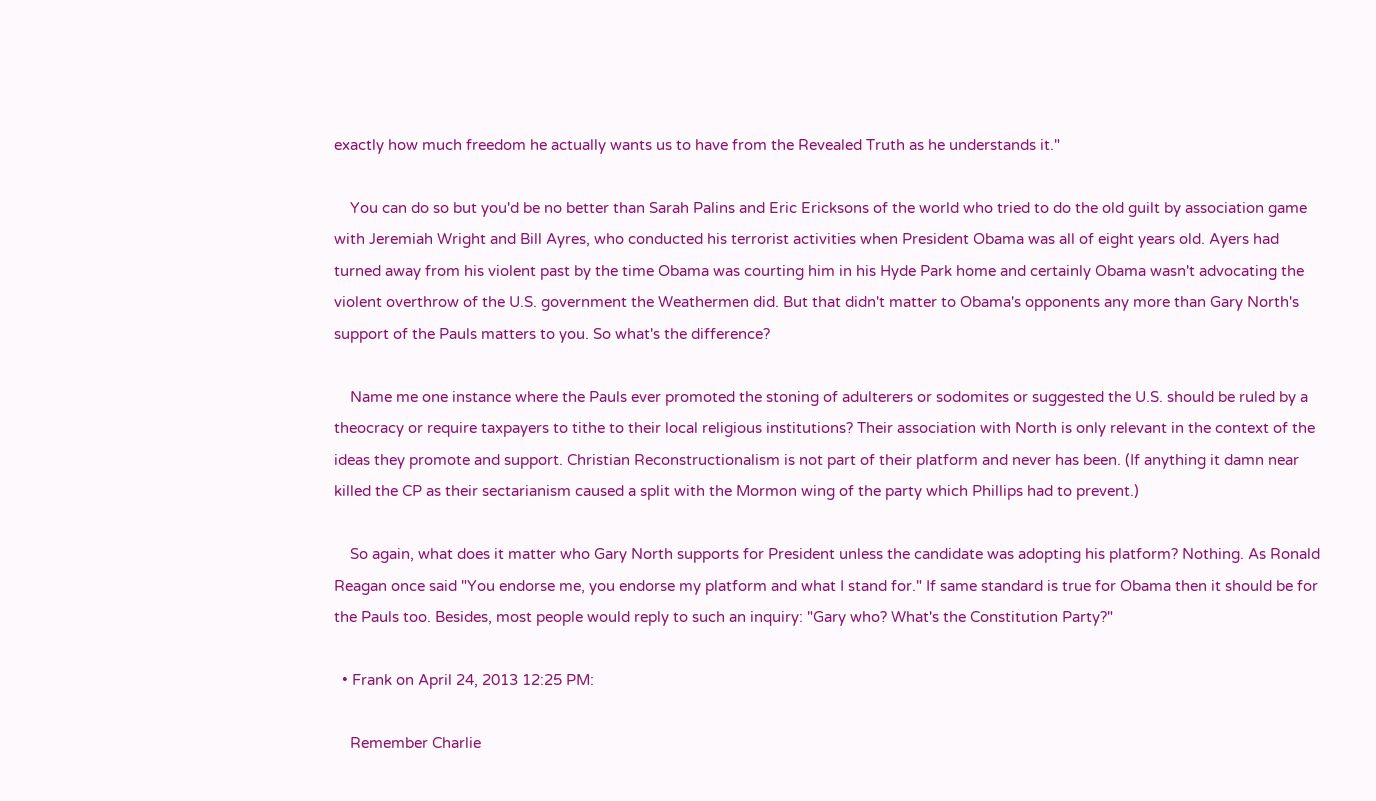exactly how much freedom he actually wants us to have from the Revealed Truth as he understands it."

    You can do so but you'd be no better than Sarah Palins and Eric Ericksons of the world who tried to do the old guilt by association game with Jeremiah Wright and Bill Ayres, who conducted his terrorist activities when President Obama was all of eight years old. Ayers had turned away from his violent past by the time Obama was courting him in his Hyde Park home and certainly Obama wasn't advocating the violent overthrow of the U.S. government the Weathermen did. But that didn't matter to Obama's opponents any more than Gary North's support of the Pauls matters to you. So what's the difference?

    Name me one instance where the Pauls ever promoted the stoning of adulterers or sodomites or suggested the U.S. should be ruled by a theocracy or require taxpayers to tithe to their local religious institutions? Their association with North is only relevant in the context of the ideas they promote and support. Christian Reconstructionalism is not part of their platform and never has been. (If anything it damn near killed the CP as their sectarianism caused a split with the Mormon wing of the party which Phillips had to prevent.)

    So again, what does it matter who Gary North supports for President unless the candidate was adopting his platform? Nothing. As Ronald Reagan once said "You endorse me, you endorse my platform and what I stand for." If same standard is true for Obama then it should be for the Pauls too. Besides, most people would reply to such an inquiry: "Gary who? What's the Constitution Party?"

  • Frank on April 24, 2013 12:25 PM:

    Remember Charlie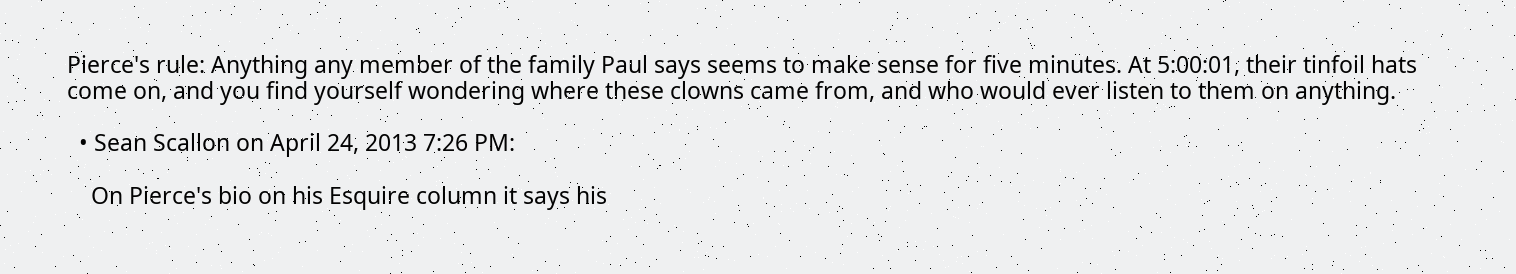Pierce's rule: Anything any member of the family Paul says seems to make sense for five minutes. At 5:00:01, their tinfoil hats come on, and you find yourself wondering where these clowns came from, and who would ever listen to them on anything.

  • Sean Scallon on April 24, 2013 7:26 PM:

    On Pierce's bio on his Esquire column it says his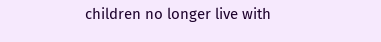children no longer live with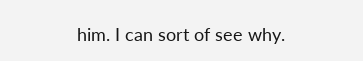him. I can sort of see why.